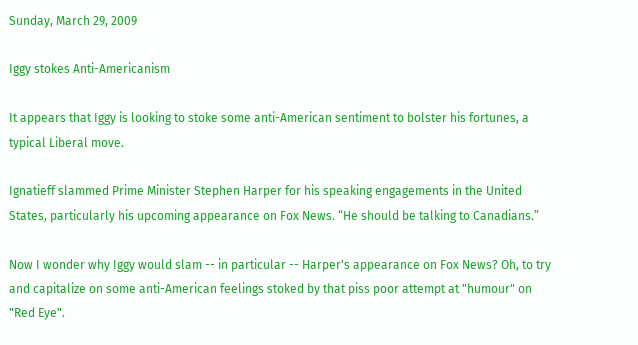Sunday, March 29, 2009

Iggy stokes Anti-Americanism

It appears that Iggy is looking to stoke some anti-American sentiment to bolster his fortunes, a typical Liberal move.

Ignatieff slammed Prime Minister Stephen Harper for his speaking engagements in the United States, particularly his upcoming appearance on Fox News. “He should be talking to Canadians.”

Now I wonder why Iggy would slam -- in particular -- Harper's appearance on Fox News? Oh, to try and capitalize on some anti-American feelings stoked by that piss poor attempt at "humour" on "Red Eye".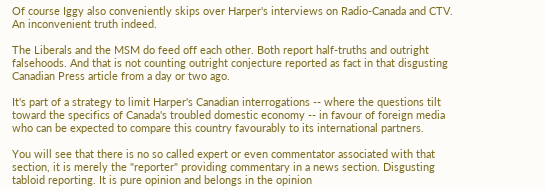Of course Iggy also conveniently skips over Harper's interviews on Radio-Canada and CTV. An inconvenient truth indeed.

The Liberals and the MSM do feed off each other. Both report half-truths and outright falsehoods. And that is not counting outright conjecture reported as fact in that disgusting Canadian Press article from a day or two ago.

It's part of a strategy to limit Harper's Canadian interrogations -- where the questions tilt toward the specifics of Canada's troubled domestic economy -- in favour of foreign media who can be expected to compare this country favourably to its international partners.

You will see that there is no so called expert or even commentator associated with that section, it is merely the "reporter" providing commentary in a news section. Disgusting tabloid reporting. It is pure opinion and belongs in the opinion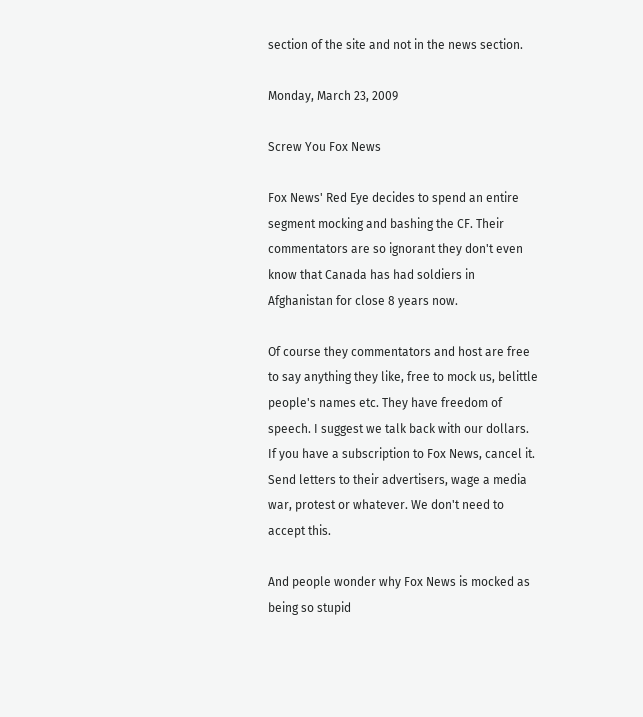section of the site and not in the news section.

Monday, March 23, 2009

Screw You Fox News

Fox News' Red Eye decides to spend an entire segment mocking and bashing the CF. Their commentators are so ignorant they don't even know that Canada has had soldiers in Afghanistan for close 8 years now.

Of course they commentators and host are free to say anything they like, free to mock us, belittle people's names etc. They have freedom of speech. I suggest we talk back with our dollars. If you have a subscription to Fox News, cancel it. Send letters to their advertisers, wage a media war, protest or whatever. We don't need to accept this.

And people wonder why Fox News is mocked as being so stupid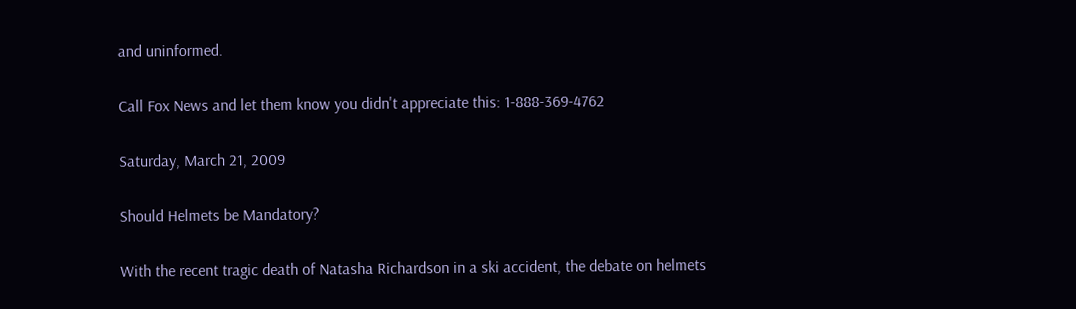and uninformed.

Call Fox News and let them know you didn't appreciate this: 1-888-369-4762

Saturday, March 21, 2009

Should Helmets be Mandatory?

With the recent tragic death of Natasha Richardson in a ski accident, the debate on helmets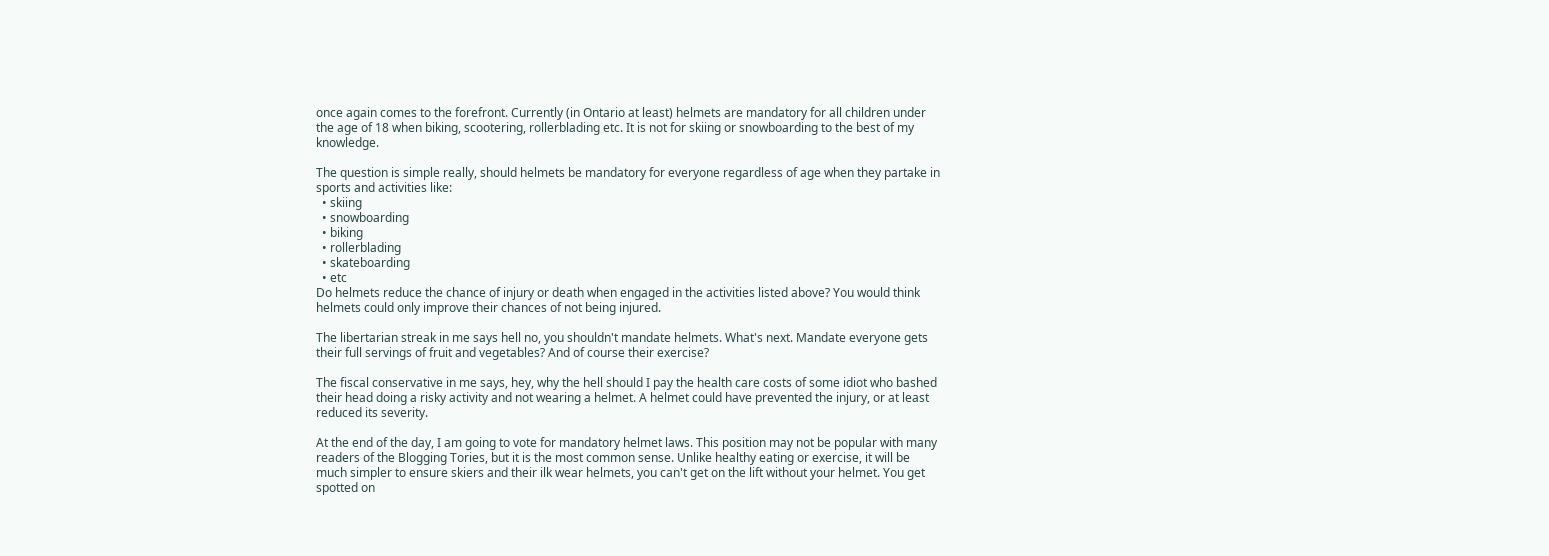once again comes to the forefront. Currently (in Ontario at least) helmets are mandatory for all children under the age of 18 when biking, scootering, rollerblading etc. It is not for skiing or snowboarding to the best of my knowledge.

The question is simple really, should helmets be mandatory for everyone regardless of age when they partake in sports and activities like:
  • skiing
  • snowboarding
  • biking
  • rollerblading
  • skateboarding
  • etc
Do helmets reduce the chance of injury or death when engaged in the activities listed above? You would think helmets could only improve their chances of not being injured.

The libertarian streak in me says hell no, you shouldn't mandate helmets. What's next. Mandate everyone gets their full servings of fruit and vegetables? And of course their exercise?

The fiscal conservative in me says, hey, why the hell should I pay the health care costs of some idiot who bashed their head doing a risky activity and not wearing a helmet. A helmet could have prevented the injury, or at least reduced its severity.

At the end of the day, I am going to vote for mandatory helmet laws. This position may not be popular with many readers of the Blogging Tories, but it is the most common sense. Unlike healthy eating or exercise, it will be much simpler to ensure skiers and their ilk wear helmets, you can't get on the lift without your helmet. You get spotted on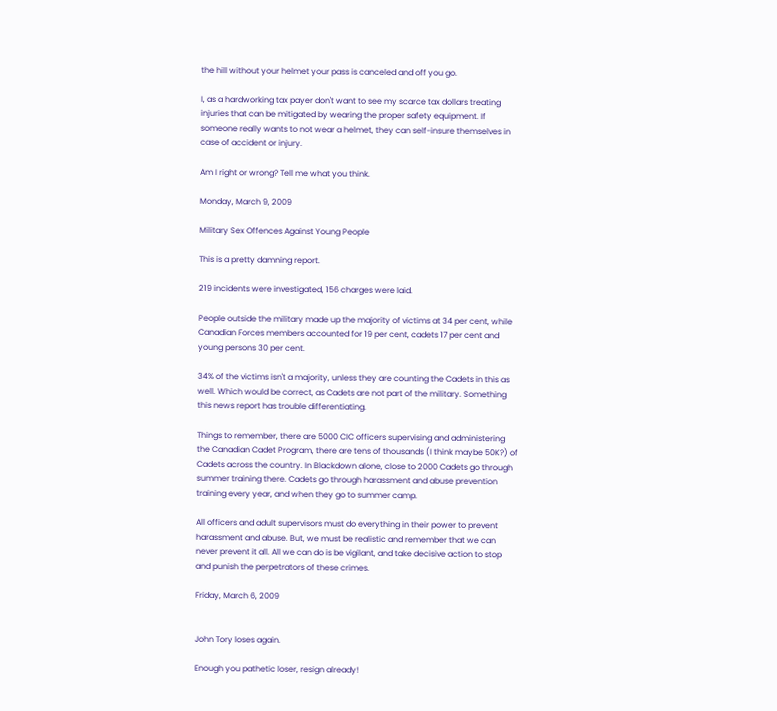the hill without your helmet your pass is canceled and off you go.

I, as a hardworking tax payer don't want to see my scarce tax dollars treating injuries that can be mitigated by wearing the proper safety equipment. If someone really wants to not wear a helmet, they can self-insure themselves in case of accident or injury.

Am I right or wrong? Tell me what you think.

Monday, March 9, 2009

Military Sex Offences Against Young People

This is a pretty damning report.

219 incidents were investigated, 156 charges were laid.

People outside the military made up the majority of victims at 34 per cent, while Canadian Forces members accounted for 19 per cent, cadets 17 per cent and young persons 30 per cent.

34% of the victims isn't a majority, unless they are counting the Cadets in this as well. Which would be correct, as Cadets are not part of the military. Something this news report has trouble differentiating.

Things to remember, there are 5000 CIC officers supervising and administering the Canadian Cadet Program, there are tens of thousands (I think maybe 50K?) of Cadets across the country. In Blackdown alone, close to 2000 Cadets go through summer training there. Cadets go through harassment and abuse prevention training every year, and when they go to summer camp.

All officers and adult supervisors must do everything in their power to prevent harassment and abuse. But, we must be realistic and remember that we can never prevent it all. All we can do is be vigilant, and take decisive action to stop and punish the perpetrators of these crimes.

Friday, March 6, 2009


John Tory loses again.

Enough you pathetic loser, resign already!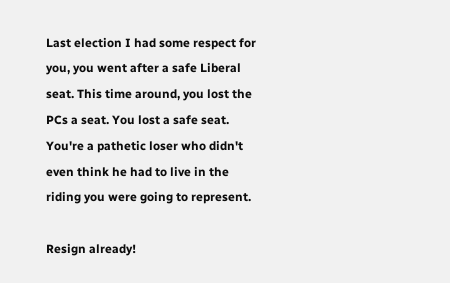Last election I had some respect for you, you went after a safe Liberal seat. This time around, you lost the PCs a seat. You lost a safe seat. You're a pathetic loser who didn't even think he had to live in the riding you were going to represent.

Resign already!